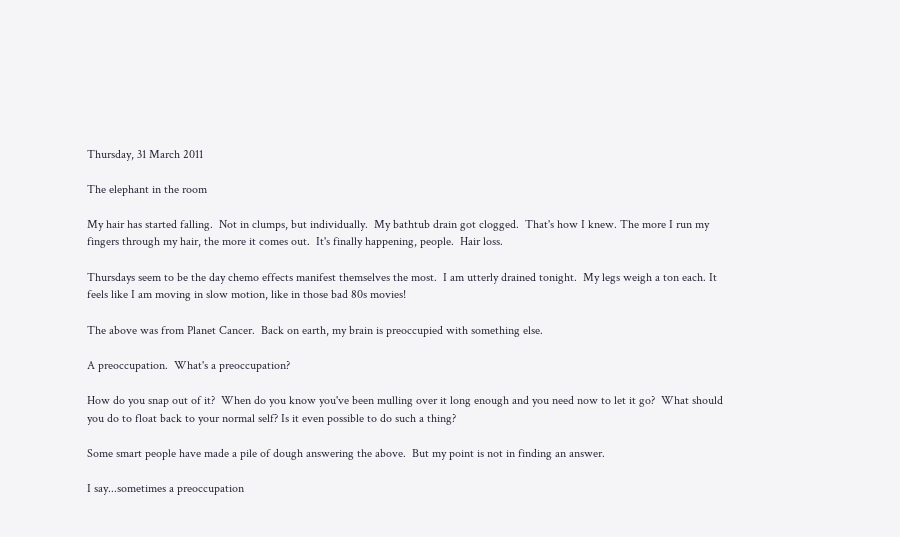Thursday, 31 March 2011

The elephant in the room

My hair has started falling.  Not in clumps, but individually.  My bathtub drain got clogged.  That's how I knew. The more I run my fingers through my hair, the more it comes out.  It's finally happening, people.  Hair loss.

Thursdays seem to be the day chemo effects manifest themselves the most.  I am utterly drained tonight.  My legs weigh a ton each. It feels like I am moving in slow motion, like in those bad 80s movies!

The above was from Planet Cancer.  Back on earth, my brain is preoccupied with something else.

A preoccupation.  What's a preoccupation?

How do you snap out of it?  When do you know you've been mulling over it long enough and you need now to let it go?  What should you do to float back to your normal self? Is it even possible to do such a thing?

Some smart people have made a pile of dough answering the above.  But my point is not in finding an answer.

I say...sometimes a preoccupation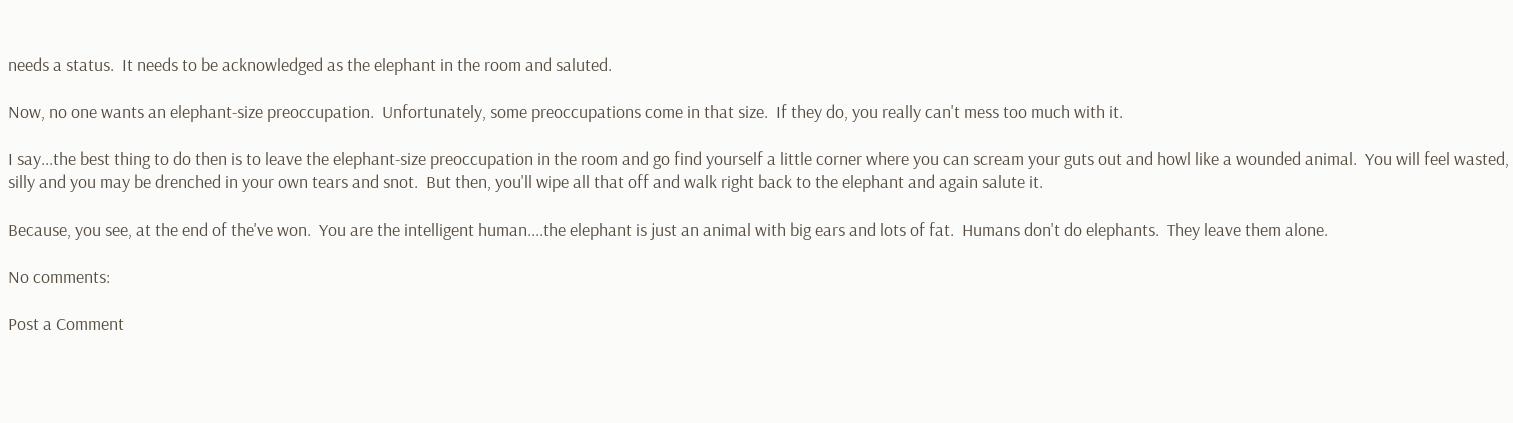needs a status.  It needs to be acknowledged as the elephant in the room and saluted.

Now, no one wants an elephant-size preoccupation.  Unfortunately, some preoccupations come in that size.  If they do, you really can't mess too much with it.

I say...the best thing to do then is to leave the elephant-size preoccupation in the room and go find yourself a little corner where you can scream your guts out and howl like a wounded animal.  You will feel wasted, silly and you may be drenched in your own tears and snot.  But then, you'll wipe all that off and walk right back to the elephant and again salute it.

Because, you see, at the end of the've won.  You are the intelligent human....the elephant is just an animal with big ears and lots of fat.  Humans don't do elephants.  They leave them alone.

No comments:

Post a Comment